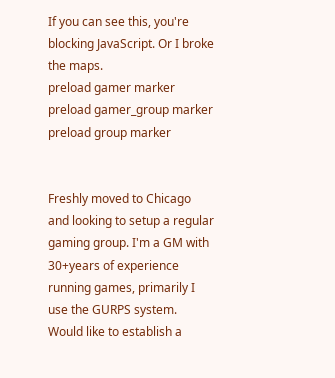If you can see this, you're blocking JavaScript. Or I broke the maps.
preload gamer marker preload gamer_group marker preload group marker


Freshly moved to Chicago and looking to setup a regular gaming group. I'm a GM with 30+years of experience running games, primarily I use the GURPS system. Would like to establish a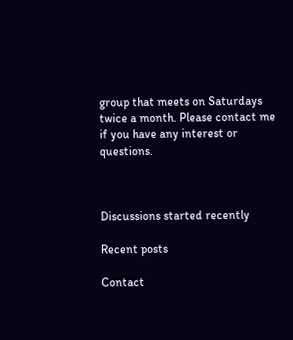group that meets on Saturdays twice a month. Please contact me if you have any interest or questions.



Discussions started recently

Recent posts

Contact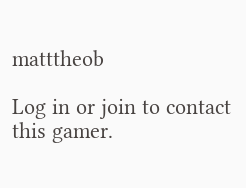matttheob

Log in or join to contact this gamer.